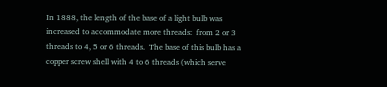In 1888, the length of the base of a light bulb was increased to accommodate more threads:  from 2 or 3 threads to 4, 5 or 6 threads.  The base of this bulb has a copper screw shell with 4 to 6 threads (which serve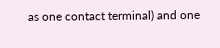as one contact terminal) and one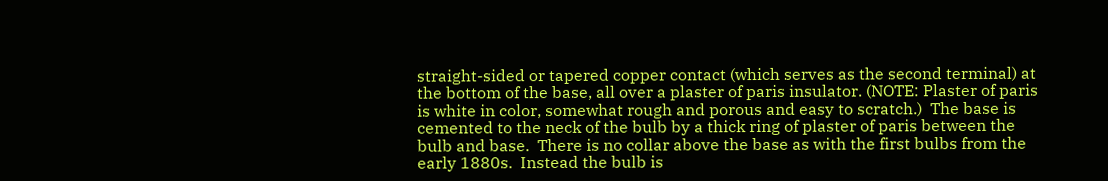straight-sided or tapered copper contact (which serves as the second terminal) at the bottom of the base, all over a plaster of paris insulator. (NOTE: Plaster of paris is white in color, somewhat rough and porous and easy to scratch.)  The base is cemented to the neck of the bulb by a thick ring of plaster of paris between the bulb and base.  There is no collar above the base as with the first bulbs from the early 1880s.  Instead the bulb is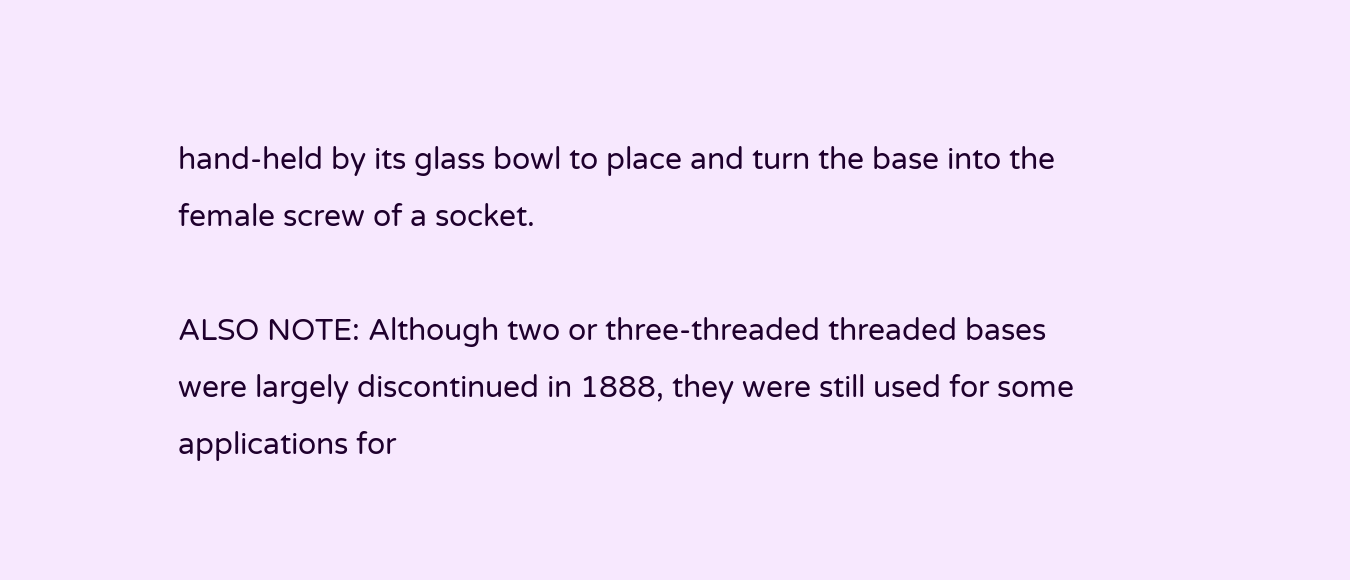hand-held by its glass bowl to place and turn the base into the female screw of a socket.

ALSO NOTE: Although two or three-threaded threaded bases were largely discontinued in 1888, they were still used for some applications for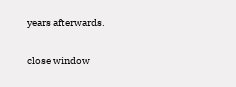years afterwards.

close window